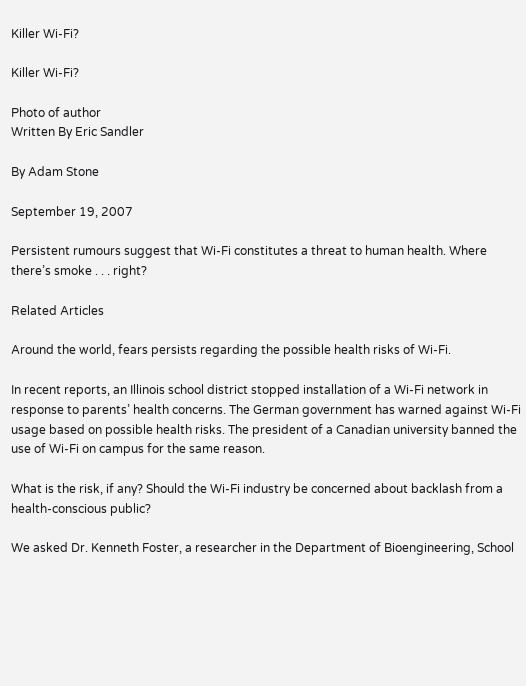Killer Wi-Fi?

Killer Wi-Fi?

Photo of author
Written By Eric Sandler

By Adam Stone

September 19, 2007

Persistent rumours suggest that Wi-Fi constitutes a threat to human health. Where there’s smoke . . . right?

Related Articles

Around the world, fears persists regarding the possible health risks of Wi-Fi.

In recent reports, an Illinois school district stopped installation of a Wi-Fi network in response to parents’ health concerns. The German government has warned against Wi-Fi usage based on possible health risks. The president of a Canadian university banned the use of Wi-Fi on campus for the same reason.

What is the risk, if any? Should the Wi-Fi industry be concerned about backlash from a health-conscious public?

We asked Dr. Kenneth Foster, a researcher in the Department of Bioengineering, School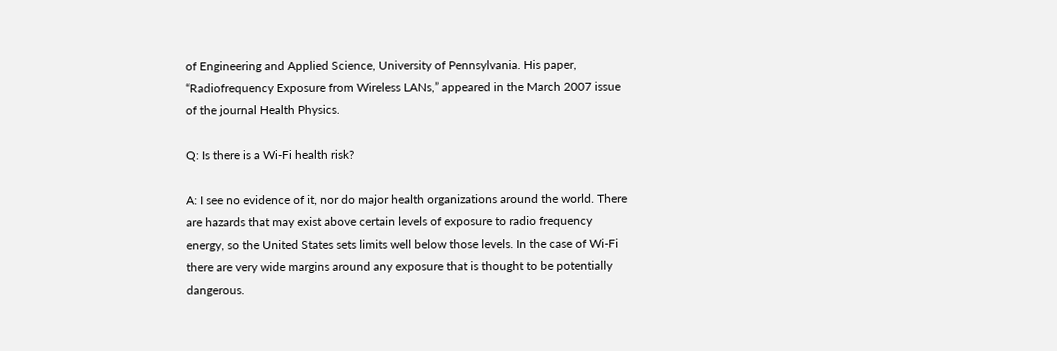of Engineering and Applied Science, University of Pennsylvania. His paper, “Radiofrequency Exposure from Wireless LANs,” appeared in the March 2007 issue of the journal Health Physics.

Q: Is there is a Wi-Fi health risk?

A: I see no evidence of it, nor do major health organizations around the world. There are hazards that may exist above certain levels of exposure to radio frequency energy, so the United States sets limits well below those levels. In the case of Wi-Fi there are very wide margins around any exposure that is thought to be potentially dangerous.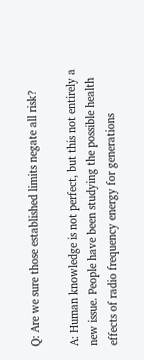Q: Are we sure those established limits negate all risk?

A: Human knowledge is not perfect, but this not entirely a new issue. People have been studying the possible health effects of radio frequency energy for generations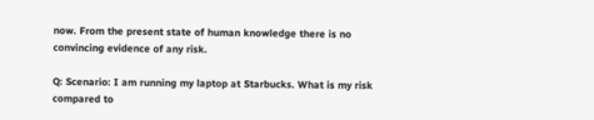now. From the present state of human knowledge there is no convincing evidence of any risk.

Q: Scenario: I am running my laptop at Starbucks. What is my risk compared to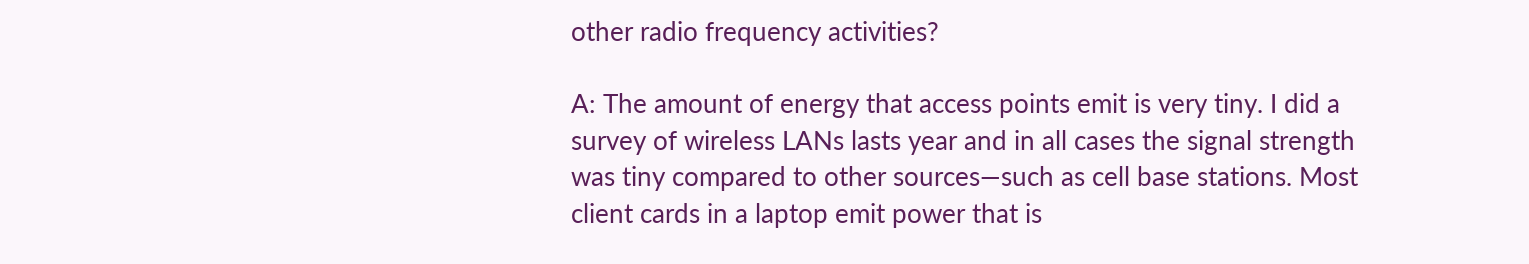other radio frequency activities?

A: The amount of energy that access points emit is very tiny. I did a survey of wireless LANs lasts year and in all cases the signal strength was tiny compared to other sources—such as cell base stations. Most client cards in a laptop emit power that is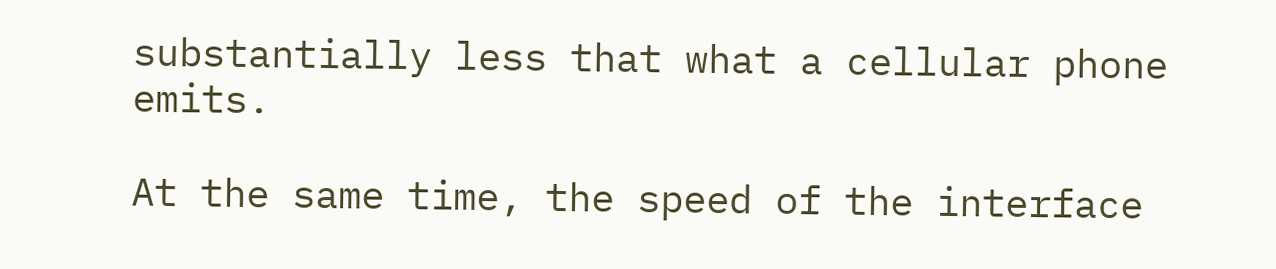substantially less that what a cellular phone emits.

At the same time, the speed of the interface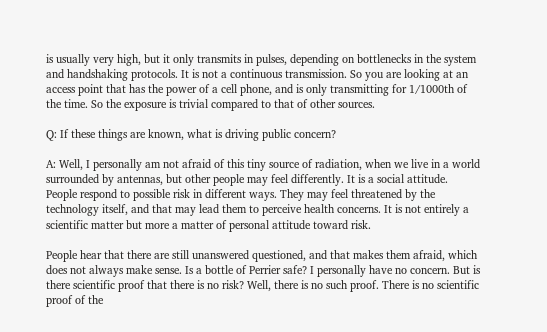is usually very high, but it only transmits in pulses, depending on bottlenecks in the system and handshaking protocols. It is not a continuous transmission. So you are looking at an access point that has the power of a cell phone, and is only transmitting for 1/1000th of the time. So the exposure is trivial compared to that of other sources.

Q: If these things are known, what is driving public concern?

A: Well, I personally am not afraid of this tiny source of radiation, when we live in a world surrounded by antennas, but other people may feel differently. It is a social attitude. People respond to possible risk in different ways. They may feel threatened by the technology itself, and that may lead them to perceive health concerns. It is not entirely a scientific matter but more a matter of personal attitude toward risk.

People hear that there are still unanswered questioned, and that makes them afraid, which does not always make sense. Is a bottle of Perrier safe? I personally have no concern. But is there scientific proof that there is no risk? Well, there is no such proof. There is no scientific proof of the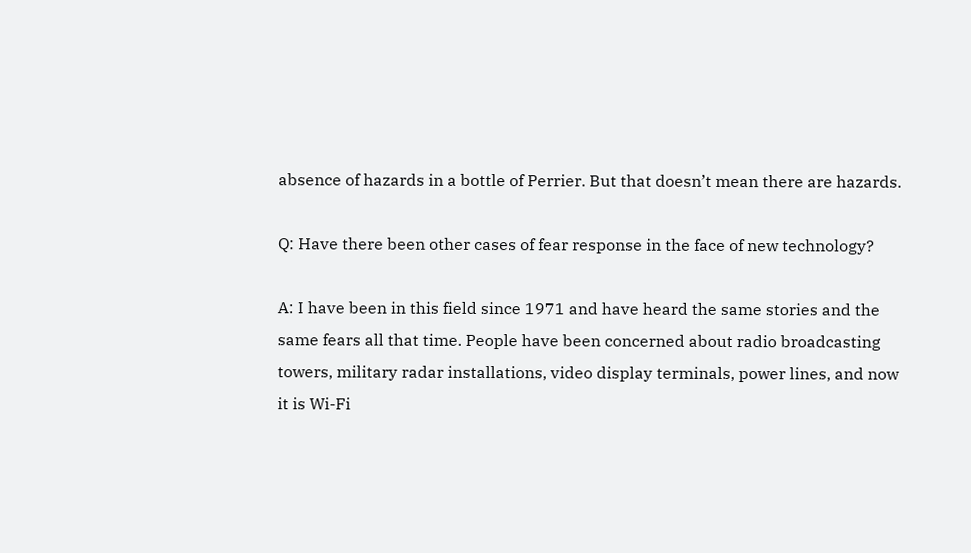absence of hazards in a bottle of Perrier. But that doesn’t mean there are hazards.

Q: Have there been other cases of fear response in the face of new technology?

A: I have been in this field since 1971 and have heard the same stories and the same fears all that time. People have been concerned about radio broadcasting towers, military radar installations, video display terminals, power lines, and now it is Wi-Fi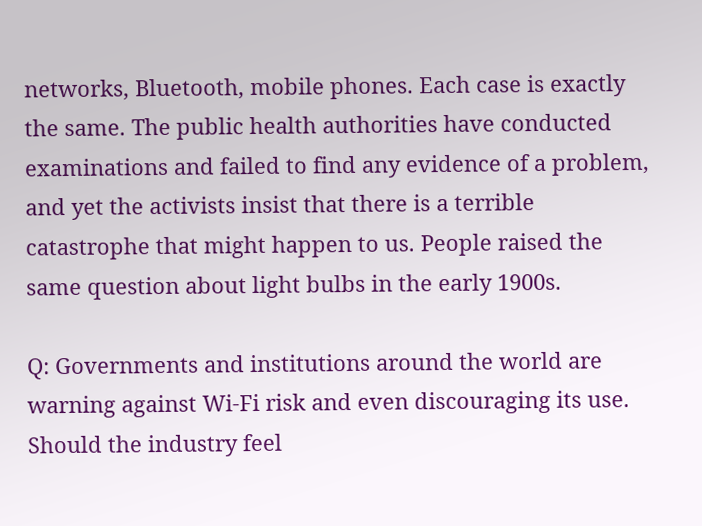networks, Bluetooth, mobile phones. Each case is exactly the same. The public health authorities have conducted examinations and failed to find any evidence of a problem, and yet the activists insist that there is a terrible catastrophe that might happen to us. People raised the same question about light bulbs in the early 1900s.

Q: Governments and institutions around the world are warning against Wi-Fi risk and even discouraging its use. Should the industry feel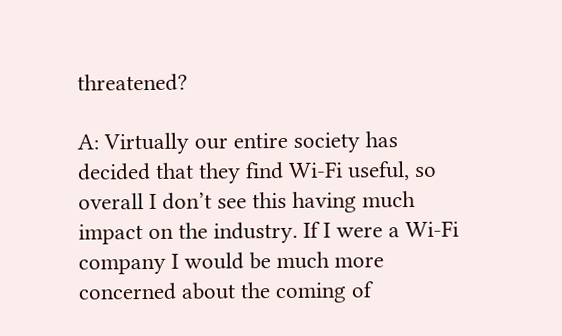threatened?

A: Virtually our entire society has decided that they find Wi-Fi useful, so overall I don’t see this having much impact on the industry. If I were a Wi-Fi company I would be much more concerned about the coming of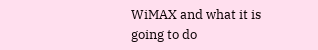WiMAX and what it is going to do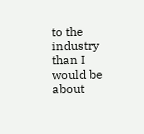to the industry than I would be about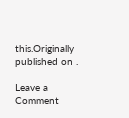this.Originally published on .

Leave a Comment